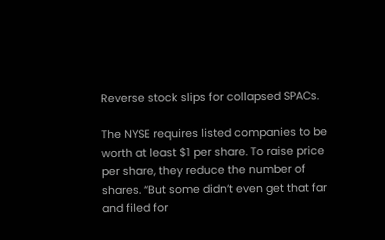Reverse stock slips for collapsed SPACs.

The NYSE requires listed companies to be worth at least $1 per share. To raise price per share, they reduce the number of shares. “But some didn’t even get that far and filed for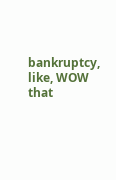bankruptcy, like, WOW that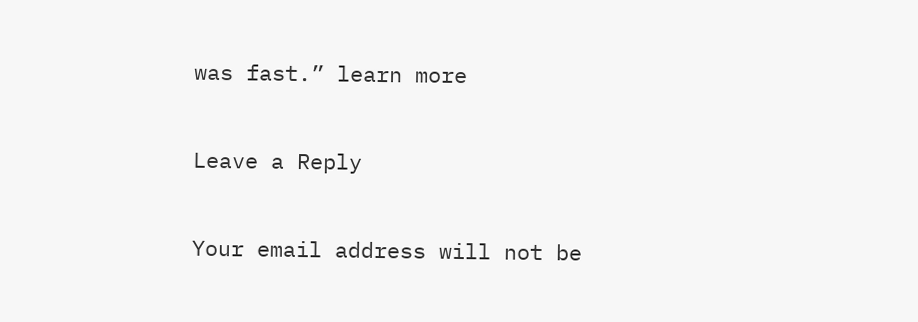was fast.” learn more

Leave a Reply

Your email address will not be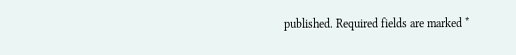published. Required fields are marked *